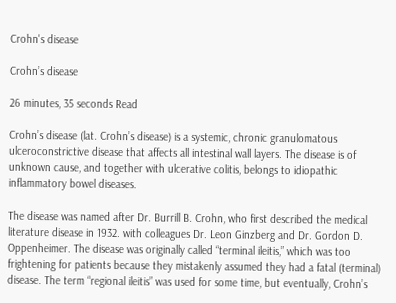Crohn's disease

Crohn’s disease

26 minutes, 35 seconds Read

Crohn’s disease (lat. Crohn’s disease) is a systemic, chronic granulomatous ulceroconstrictive disease that affects all intestinal wall layers. The disease is of unknown cause, and together with ulcerative colitis, belongs to idiopathic inflammatory bowel diseases.

The disease was named after Dr. Burrill B. Crohn, who first described the medical literature disease in 1932. with colleagues Dr. Leon Ginzberg and Dr. Gordon D. Oppenheimer. The disease was originally called “terminal ileitis,” which was too frightening for patients because they mistakenly assumed they had a fatal (terminal) disease. The term “regional ileitis” was used for some time, but eventually, Crohn’s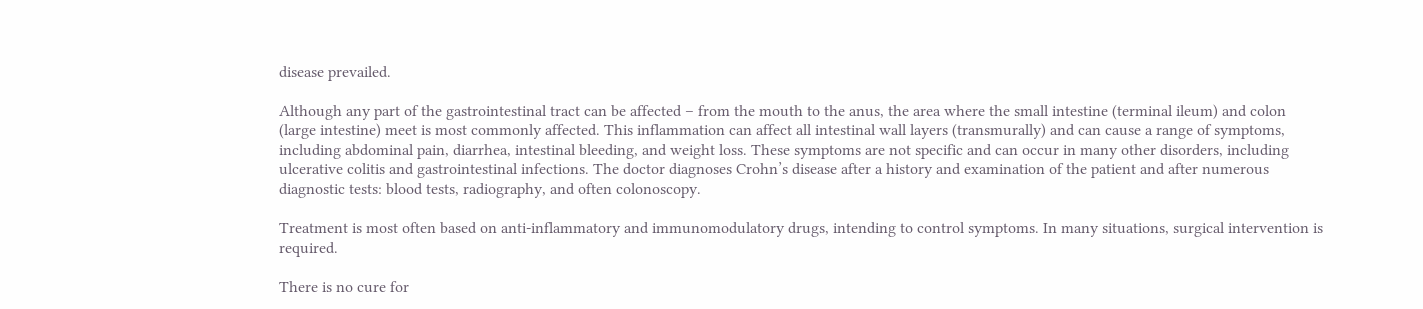disease prevailed.

Although any part of the gastrointestinal tract can be affected – from the mouth to the anus, the area where the small intestine (terminal ileum) and colon (large intestine) meet is most commonly affected. This inflammation can affect all intestinal wall layers (transmurally) and can cause a range of symptoms, including abdominal pain, diarrhea, intestinal bleeding, and weight loss. These symptoms are not specific and can occur in many other disorders, including ulcerative colitis and gastrointestinal infections. The doctor diagnoses Crohn’s disease after a history and examination of the patient and after numerous diagnostic tests: blood tests, radiography, and often colonoscopy.

Treatment is most often based on anti-inflammatory and immunomodulatory drugs, intending to control symptoms. In many situations, surgical intervention is required.

There is no cure for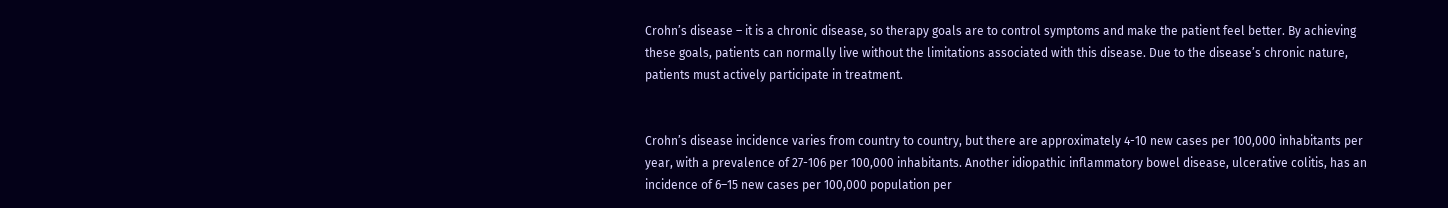Crohn’s disease – it is a chronic disease, so therapy goals are to control symptoms and make the patient feel better. By achieving these goals, patients can normally live without the limitations associated with this disease. Due to the disease’s chronic nature, patients must actively participate in treatment.


Crohn’s disease incidence varies from country to country, but there are approximately 4-10 new cases per 100,000 inhabitants per year, with a prevalence of 27-106 per 100,000 inhabitants. Another idiopathic inflammatory bowel disease, ulcerative colitis, has an incidence of 6–15 new cases per 100,000 population per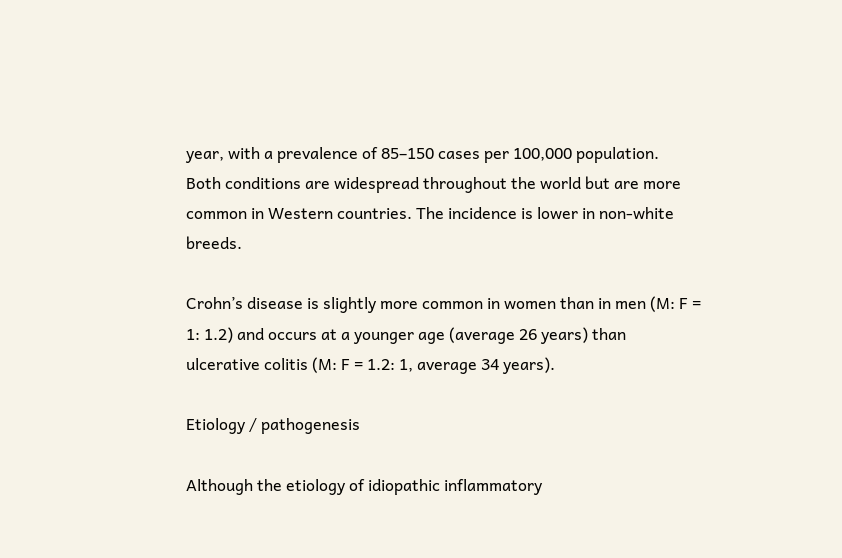year, with a prevalence of 85–150 cases per 100,000 population.
Both conditions are widespread throughout the world but are more common in Western countries. The incidence is lower in non-white breeds.

Crohn’s disease is slightly more common in women than in men (M: F = 1: 1.2) and occurs at a younger age (average 26 years) than ulcerative colitis (M: F = 1.2: 1, average 34 years).

Etiology / pathogenesis

Although the etiology of idiopathic inflammatory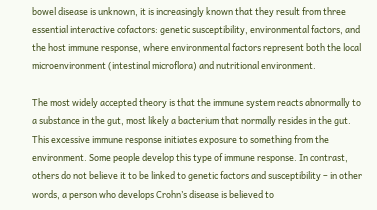bowel disease is unknown, it is increasingly known that they result from three essential interactive cofactors: genetic susceptibility, environmental factors, and the host immune response, where environmental factors represent both the local microenvironment (intestinal microflora) and nutritional environment.

The most widely accepted theory is that the immune system reacts abnormally to a substance in the gut, most likely a bacterium that normally resides in the gut. This excessive immune response initiates exposure to something from the environment. Some people develop this type of immune response. In contrast, others do not believe it to be linked to genetic factors and susceptibility – in other words, a person who develops Crohn’s disease is believed to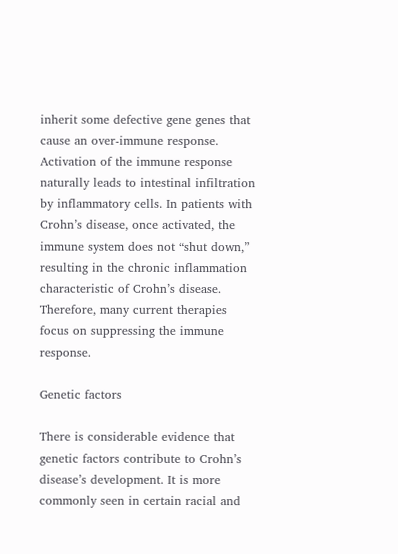inherit some defective gene genes that cause an over-immune response. Activation of the immune response naturally leads to intestinal infiltration by inflammatory cells. In patients with Crohn’s disease, once activated, the immune system does not “shut down,” resulting in the chronic inflammation characteristic of Crohn’s disease. Therefore, many current therapies focus on suppressing the immune response.

Genetic factors

There is considerable evidence that genetic factors contribute to Crohn’s disease’s development. It is more commonly seen in certain racial and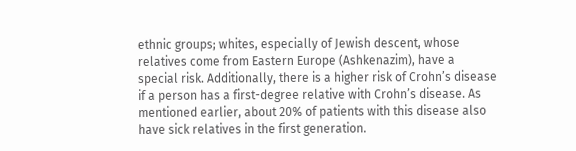ethnic groups; whites, especially of Jewish descent, whose relatives come from Eastern Europe (Ashkenazim), have a special risk. Additionally, there is a higher risk of Crohn’s disease if a person has a first-degree relative with Crohn’s disease. As mentioned earlier, about 20% of patients with this disease also have sick relatives in the first generation.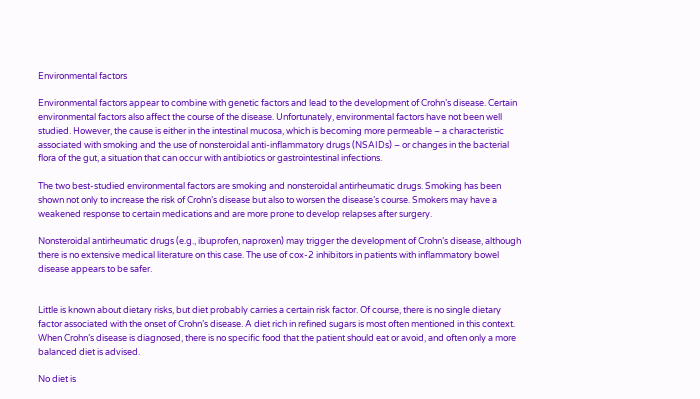Environmental factors

Environmental factors appear to combine with genetic factors and lead to the development of Crohn’s disease. Certain environmental factors also affect the course of the disease. Unfortunately, environmental factors have not been well studied. However, the cause is either in the intestinal mucosa, which is becoming more permeable – a characteristic associated with smoking and the use of nonsteroidal anti-inflammatory drugs (NSAIDs) – or changes in the bacterial flora of the gut, a situation that can occur with antibiotics or gastrointestinal infections.

The two best-studied environmental factors are smoking and nonsteroidal antirheumatic drugs. Smoking has been shown not only to increase the risk of Crohn’s disease but also to worsen the disease’s course. Smokers may have a weakened response to certain medications and are more prone to develop relapses after surgery.

Nonsteroidal antirheumatic drugs (e.g., ibuprofen, naproxen) may trigger the development of Crohn’s disease, although there is no extensive medical literature on this case. The use of cox-2 inhibitors in patients with inflammatory bowel disease appears to be safer.


Little is known about dietary risks, but diet probably carries a certain risk factor. Of course, there is no single dietary factor associated with the onset of Crohn’s disease. A diet rich in refined sugars is most often mentioned in this context. When Crohn’s disease is diagnosed, there is no specific food that the patient should eat or avoid, and often only a more balanced diet is advised.

No diet is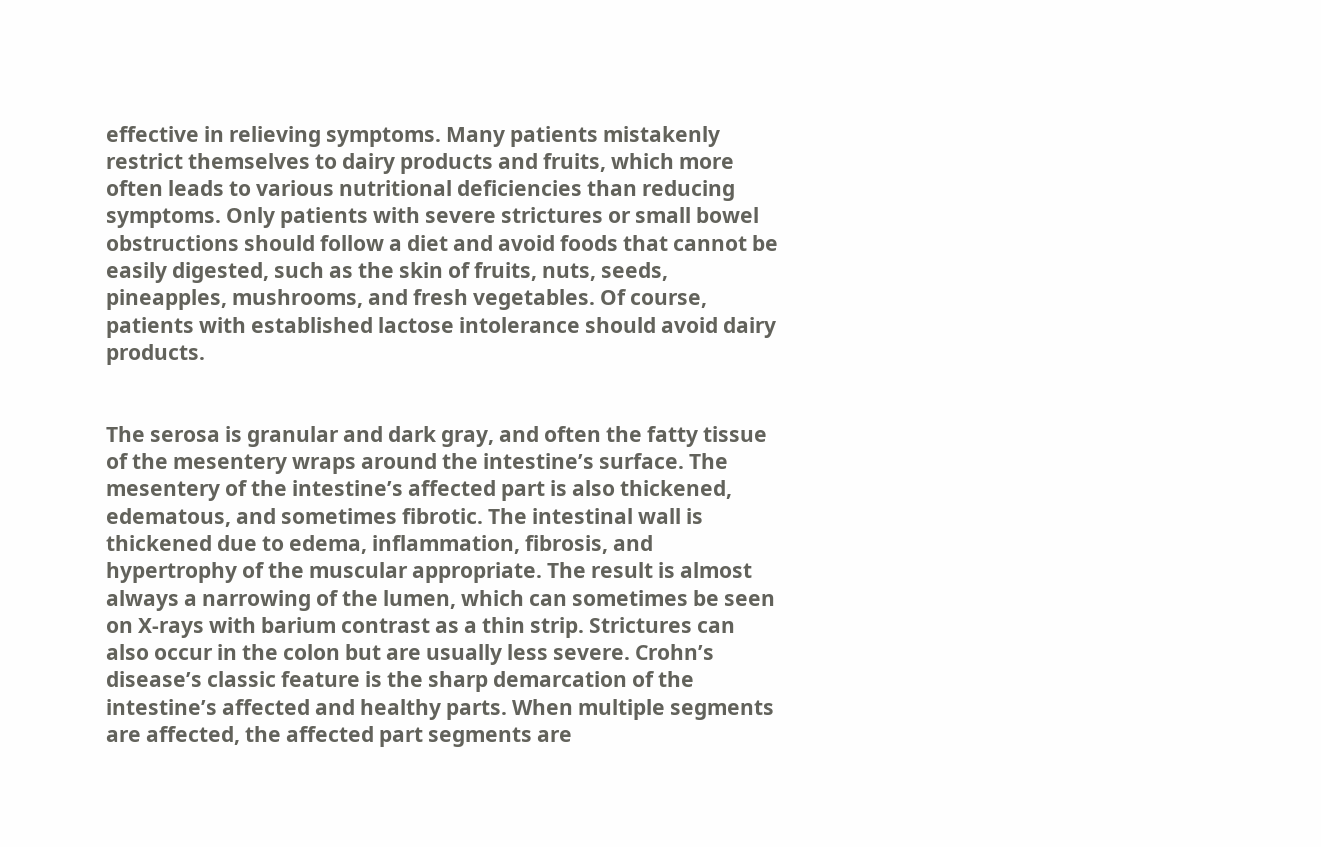effective in relieving symptoms. Many patients mistakenly restrict themselves to dairy products and fruits, which more often leads to various nutritional deficiencies than reducing symptoms. Only patients with severe strictures or small bowel obstructions should follow a diet and avoid foods that cannot be easily digested, such as the skin of fruits, nuts, seeds, pineapples, mushrooms, and fresh vegetables. Of course, patients with established lactose intolerance should avoid dairy products.


The serosa is granular and dark gray, and often the fatty tissue of the mesentery wraps around the intestine’s surface. The mesentery of the intestine’s affected part is also thickened, edematous, and sometimes fibrotic. The intestinal wall is thickened due to edema, inflammation, fibrosis, and hypertrophy of the muscular appropriate. The result is almost always a narrowing of the lumen, which can sometimes be seen on X-rays with barium contrast as a thin strip. Strictures can also occur in the colon but are usually less severe. Crohn’s disease’s classic feature is the sharp demarcation of the intestine’s affected and healthy parts. When multiple segments are affected, the affected part segments are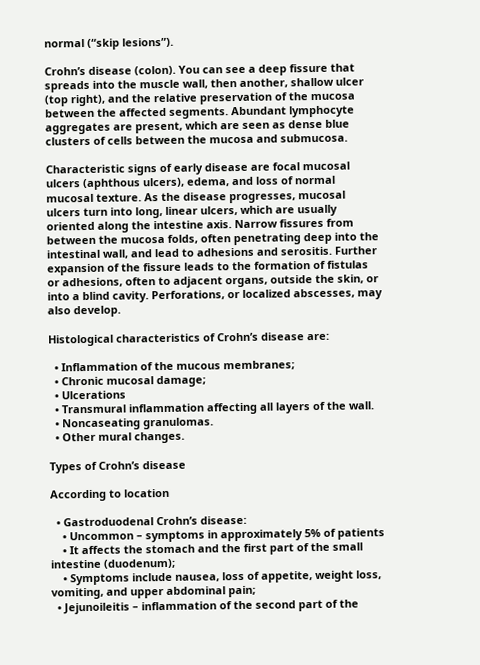normal (“skip lesions”).

Crohn’s disease (colon). You can see a deep fissure that spreads into the muscle wall, then another, shallow ulcer (top right), and the relative preservation of the mucosa between the affected segments. Abundant lymphocyte aggregates are present, which are seen as dense blue clusters of cells between the mucosa and submucosa.

Characteristic signs of early disease are focal mucosal ulcers (aphthous ulcers), edema, and loss of normal mucosal texture. As the disease progresses, mucosal ulcers turn into long, linear ulcers, which are usually oriented along the intestine axis. Narrow fissures from between the mucosa folds, often penetrating deep into the intestinal wall, and lead to adhesions and serositis. Further expansion of the fissure leads to the formation of fistulas or adhesions, often to adjacent organs, outside the skin, or into a blind cavity. Perforations, or localized abscesses, may also develop.

Histological characteristics of Crohn’s disease are:

  • Inflammation of the mucous membranes;
  • Chronic mucosal damage;
  • Ulcerations
  • Transmural inflammation affecting all layers of the wall.
  • Noncaseating granulomas.
  • Other mural changes.

Types of Crohn’s disease

According to location

  • Gastroduodenal Crohn’s disease:
    • Uncommon – symptoms in approximately 5% of patients
    • It affects the stomach and the first part of the small intestine (duodenum);
    • Symptoms include nausea, loss of appetite, weight loss, vomiting, and upper abdominal pain;
  • Jejunoileitis – inflammation of the second part of the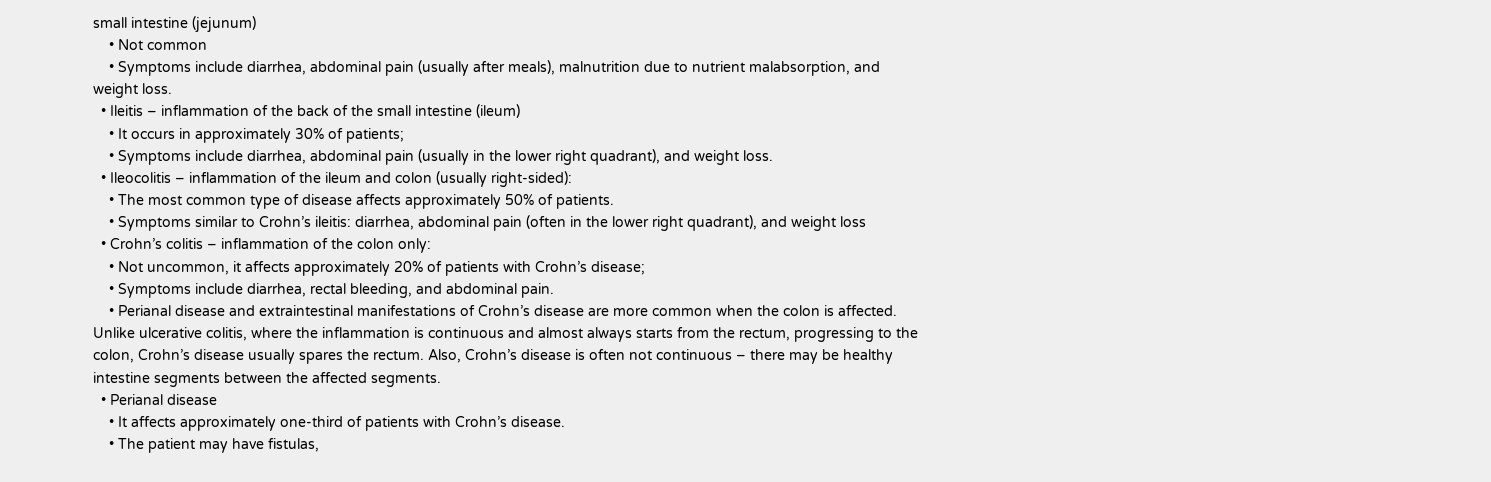small intestine (jejunum)
    • Not common
    • Symptoms include diarrhea, abdominal pain (usually after meals), malnutrition due to nutrient malabsorption, and weight loss.
  • Ileitis – inflammation of the back of the small intestine (ileum)
    • It occurs in approximately 30% of patients;
    • Symptoms include diarrhea, abdominal pain (usually in the lower right quadrant), and weight loss.
  • Ileocolitis – inflammation of the ileum and colon (usually right-sided):
    • The most common type of disease affects approximately 50% of patients.
    • Symptoms similar to Crohn’s ileitis: diarrhea, abdominal pain (often in the lower right quadrant), and weight loss
  • Crohn’s colitis – inflammation of the colon only:
    • Not uncommon, it affects approximately 20% of patients with Crohn’s disease;
    • Symptoms include diarrhea, rectal bleeding, and abdominal pain.
    • Perianal disease and extraintestinal manifestations of Crohn’s disease are more common when the colon is affected. Unlike ulcerative colitis, where the inflammation is continuous and almost always starts from the rectum, progressing to the colon, Crohn’s disease usually spares the rectum. Also, Crohn’s disease is often not continuous – there may be healthy intestine segments between the affected segments.
  • Perianal disease
    • It affects approximately one-third of patients with Crohn’s disease.
    • The patient may have fistulas,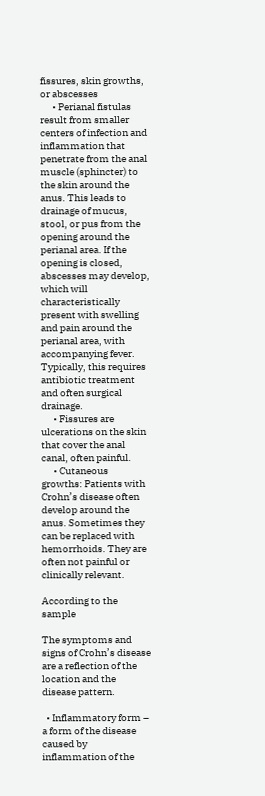fissures, skin growths, or abscesses
      • Perianal fistulas result from smaller centers of infection and inflammation that penetrate from the anal muscle (sphincter) to the skin around the anus. This leads to drainage of mucus, stool, or pus from the opening around the perianal area. If the opening is closed, abscesses may develop, which will characteristically present with swelling and pain around the perianal area, with accompanying fever. Typically, this requires antibiotic treatment and often surgical drainage.
      • Fissures are ulcerations on the skin that cover the anal canal, often painful.
      • Cutaneous growths: Patients with Crohn’s disease often develop around the anus. Sometimes they can be replaced with hemorrhoids. They are often not painful or clinically relevant.

According to the sample

The symptoms and signs of Crohn’s disease are a reflection of the location and the disease pattern.

  • Inflammatory form – a form of the disease caused by inflammation of the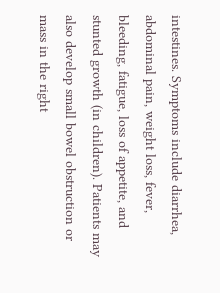intestines. Symptoms include diarrhea, abdominal pain, weight loss, fever, bleeding, fatigue, loss of appetite, and stunted growth (in children). Patients may also develop small bowel obstruction or mass in the right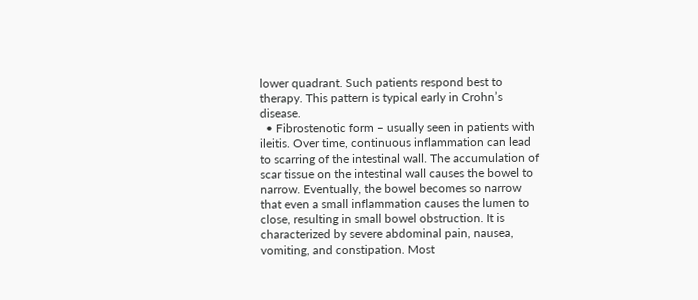lower quadrant. Such patients respond best to therapy. This pattern is typical early in Crohn’s disease.
  • Fibrostenotic form – usually seen in patients with ileitis. Over time, continuous inflammation can lead to scarring of the intestinal wall. The accumulation of scar tissue on the intestinal wall causes the bowel to narrow. Eventually, the bowel becomes so narrow that even a small inflammation causes the lumen to close, resulting in small bowel obstruction. It is characterized by severe abdominal pain, nausea, vomiting, and constipation. Most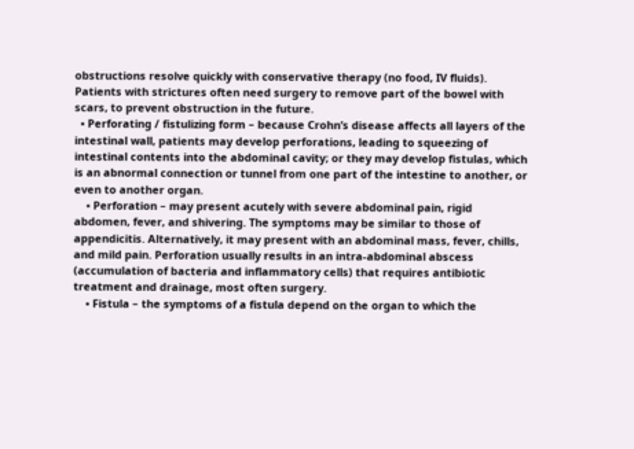obstructions resolve quickly with conservative therapy (no food, IV fluids). Patients with strictures often need surgery to remove part of the bowel with scars, to prevent obstruction in the future.
  • Perforating / fistulizing form – because Crohn’s disease affects all layers of the intestinal wall, patients may develop perforations, leading to squeezing of intestinal contents into the abdominal cavity; or they may develop fistulas, which is an abnormal connection or tunnel from one part of the intestine to another, or even to another organ.
    • Perforation – may present acutely with severe abdominal pain, rigid abdomen, fever, and shivering. The symptoms may be similar to those of appendicitis. Alternatively, it may present with an abdominal mass, fever, chills, and mild pain. Perforation usually results in an intra-abdominal abscess (accumulation of bacteria and inflammatory cells) that requires antibiotic treatment and drainage, most often surgery.
    • Fistula – the symptoms of a fistula depend on the organ to which the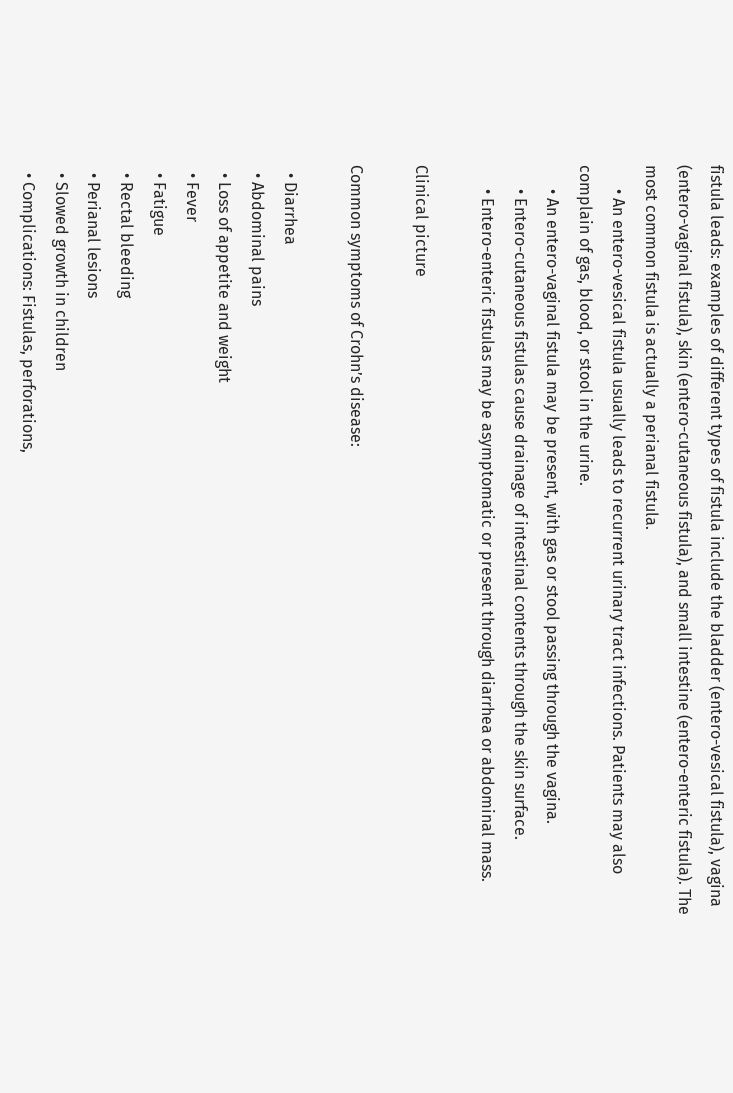fistula leads: examples of different types of fistula include the bladder (entero-vesical fistula), vagina (entero-vaginal fistula), skin (entero-cutaneous fistula), and small intestine (entero-enteric fistula). The most common fistula is actually a perianal fistula.
      • An entero-vesical fistula usually leads to recurrent urinary tract infections. Patients may also complain of gas, blood, or stool in the urine.
      • An entero-vaginal fistula may be present, with gas or stool passing through the vagina.
      • Entero-cutaneous fistulas cause drainage of intestinal contents through the skin surface.
      • Entero-enteric fistulas may be asymptomatic or present through diarrhea or abdominal mass.

Clinical picture

Common symptoms of Crohn’s disease:

  • Diarrhea
  • Abdominal pains
  • Loss of appetite and weight
  • Fever
  • Fatigue
  • Rectal bleeding
  • Perianal lesions
  • Slowed growth in children
  • Complications: Fistulas, perforations,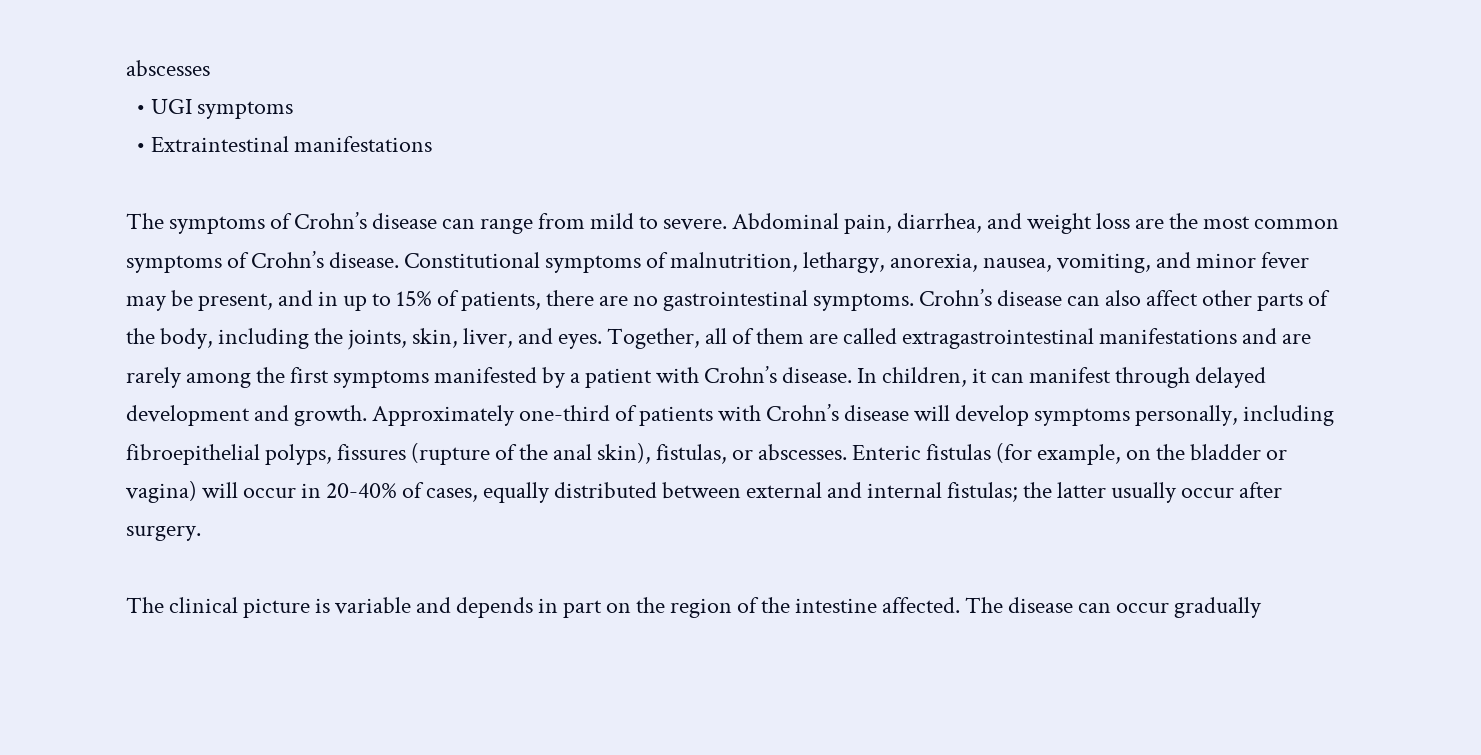abscesses
  • UGI symptoms
  • Extraintestinal manifestations

The symptoms of Crohn’s disease can range from mild to severe. Abdominal pain, diarrhea, and weight loss are the most common symptoms of Crohn’s disease. Constitutional symptoms of malnutrition, lethargy, anorexia, nausea, vomiting, and minor fever may be present, and in up to 15% of patients, there are no gastrointestinal symptoms. Crohn’s disease can also affect other parts of the body, including the joints, skin, liver, and eyes. Together, all of them are called extragastrointestinal manifestations and are rarely among the first symptoms manifested by a patient with Crohn’s disease. In children, it can manifest through delayed development and growth. Approximately one-third of patients with Crohn’s disease will develop symptoms personally, including fibroepithelial polyps, fissures (rupture of the anal skin), fistulas, or abscesses. Enteric fistulas (for example, on the bladder or vagina) will occur in 20-40% of cases, equally distributed between external and internal fistulas; the latter usually occur after surgery.

The clinical picture is variable and depends in part on the region of the intestine affected. The disease can occur gradually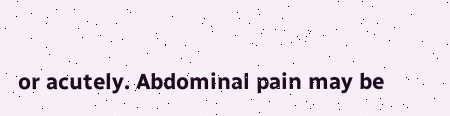or acutely. Abdominal pain may be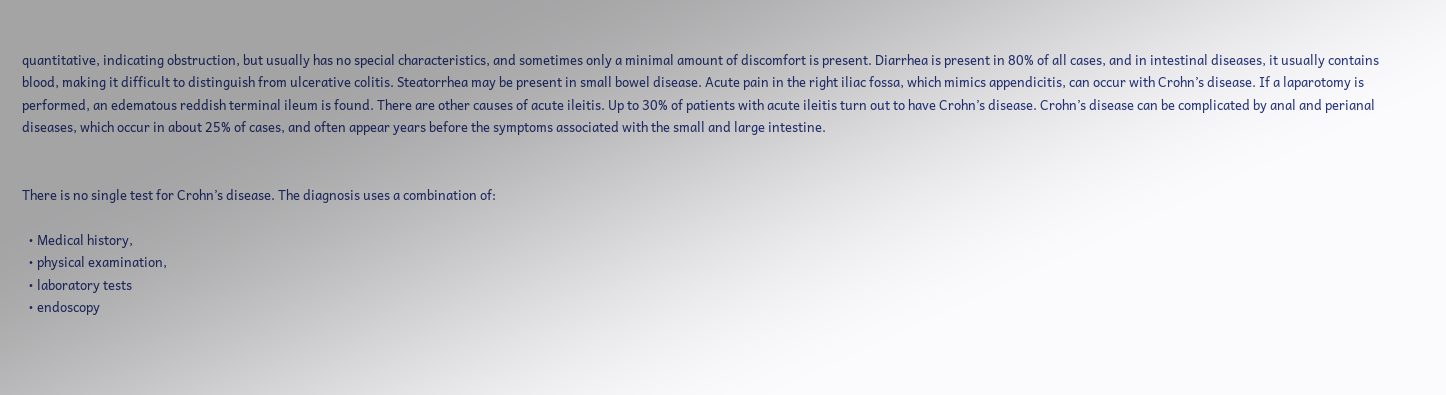quantitative, indicating obstruction, but usually has no special characteristics, and sometimes only a minimal amount of discomfort is present. Diarrhea is present in 80% of all cases, and in intestinal diseases, it usually contains blood, making it difficult to distinguish from ulcerative colitis. Steatorrhea may be present in small bowel disease. Acute pain in the right iliac fossa, which mimics appendicitis, can occur with Crohn’s disease. If a laparotomy is performed, an edematous reddish terminal ileum is found. There are other causes of acute ileitis. Up to 30% of patients with acute ileitis turn out to have Crohn’s disease. Crohn’s disease can be complicated by anal and perianal diseases, which occur in about 25% of cases, and often appear years before the symptoms associated with the small and large intestine.


There is no single test for Crohn’s disease. The diagnosis uses a combination of:

  • Medical history,
  • physical examination,
  • laboratory tests
  • endoscopy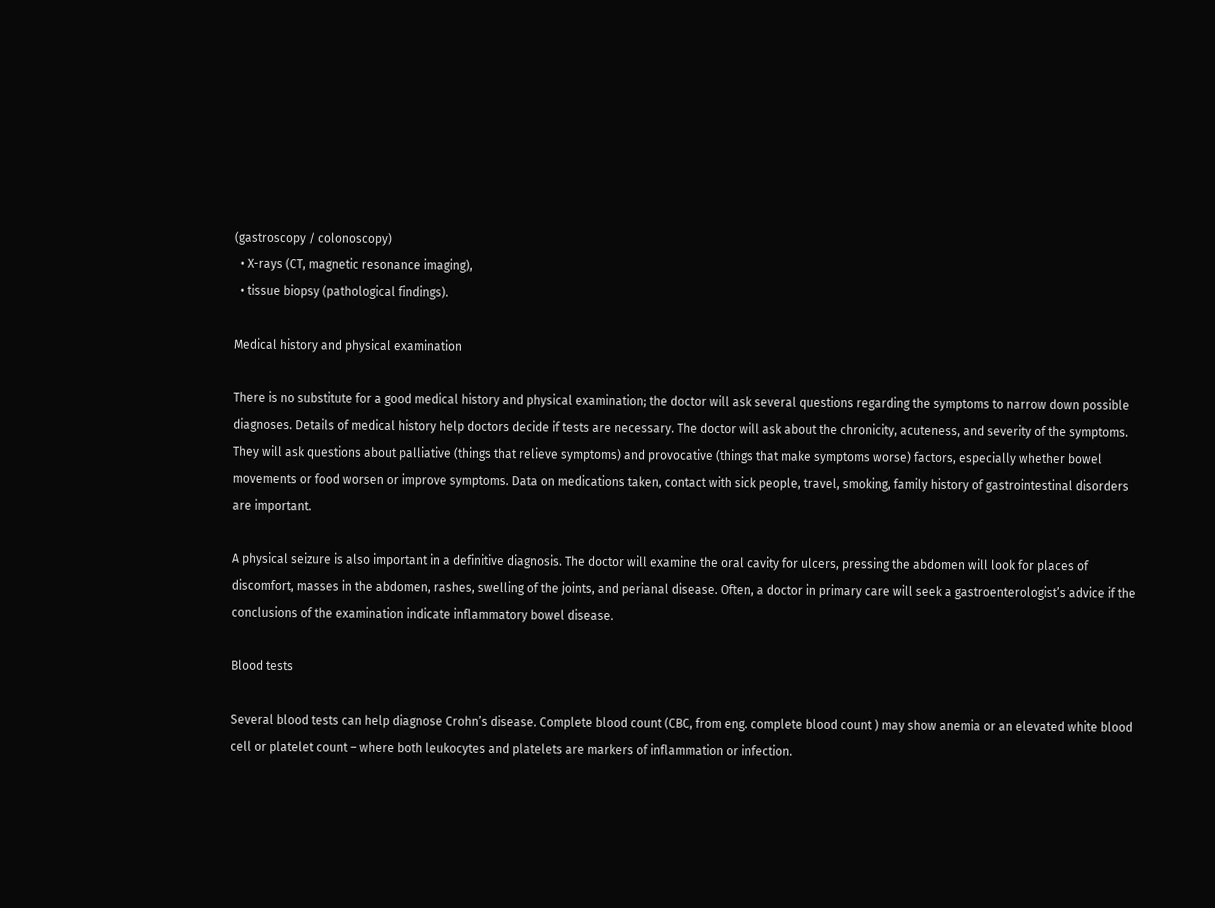(gastroscopy / colonoscopy)
  • X-rays (CT, magnetic resonance imaging),
  • tissue biopsy (pathological findings).

Medical history and physical examination

There is no substitute for a good medical history and physical examination; the doctor will ask several questions regarding the symptoms to narrow down possible diagnoses. Details of medical history help doctors decide if tests are necessary. The doctor will ask about the chronicity, acuteness, and severity of the symptoms. They will ask questions about palliative (things that relieve symptoms) and provocative (things that make symptoms worse) factors, especially whether bowel movements or food worsen or improve symptoms. Data on medications taken, contact with sick people, travel, smoking, family history of gastrointestinal disorders are important.

A physical seizure is also important in a definitive diagnosis. The doctor will examine the oral cavity for ulcers, pressing the abdomen will look for places of discomfort, masses in the abdomen, rashes, swelling of the joints, and perianal disease. Often, a doctor in primary care will seek a gastroenterologist’s advice if the conclusions of the examination indicate inflammatory bowel disease.

Blood tests

Several blood tests can help diagnose Crohn’s disease. Complete blood count (CBC, from eng. complete blood count ) may show anemia or an elevated white blood cell or platelet count – where both leukocytes and platelets are markers of inflammation or infection.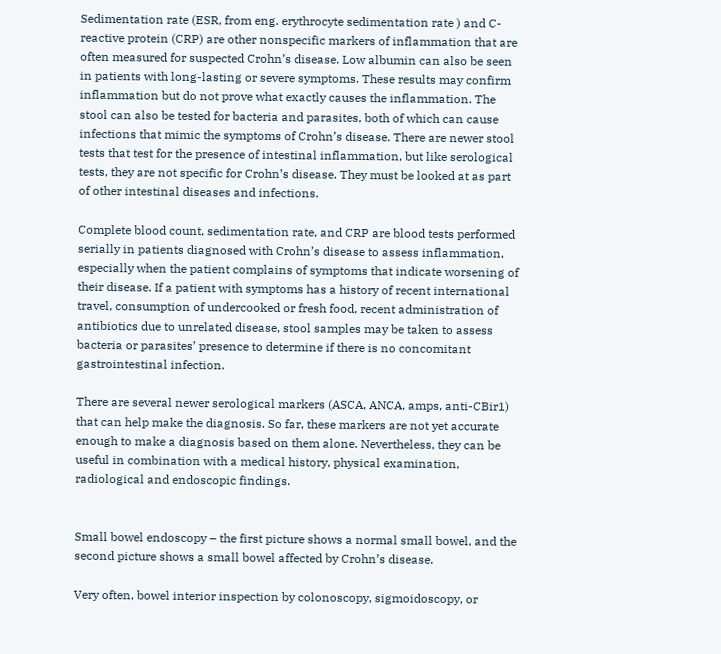Sedimentation rate (ESR, from eng. erythrocyte sedimentation rate ) and C-reactive protein (CRP) are other nonspecific markers of inflammation that are often measured for suspected Crohn’s disease. Low albumin can also be seen in patients with long-lasting or severe symptoms. These results may confirm inflammation but do not prove what exactly causes the inflammation. The stool can also be tested for bacteria and parasites, both of which can cause infections that mimic the symptoms of Crohn’s disease. There are newer stool tests that test for the presence of intestinal inflammation, but like serological tests, they are not specific for Crohn’s disease. They must be looked at as part of other intestinal diseases and infections.

Complete blood count, sedimentation rate, and CRP are blood tests performed serially in patients diagnosed with Crohn’s disease to assess inflammation, especially when the patient complains of symptoms that indicate worsening of their disease. If a patient with symptoms has a history of recent international travel, consumption of undercooked or fresh food, recent administration of antibiotics due to unrelated disease, stool samples may be taken to assess bacteria or parasites’ presence to determine if there is no concomitant gastrointestinal infection.

There are several newer serological markers (ASCA, ANCA, amps, anti-CBir1) that can help make the diagnosis. So far, these markers are not yet accurate enough to make a diagnosis based on them alone. Nevertheless, they can be useful in combination with a medical history, physical examination, radiological and endoscopic findings.


Small bowel endoscopy – the first picture shows a normal small bowel, and the second picture shows a small bowel affected by Crohn’s disease.

Very often, bowel interior inspection by colonoscopy, sigmoidoscopy, or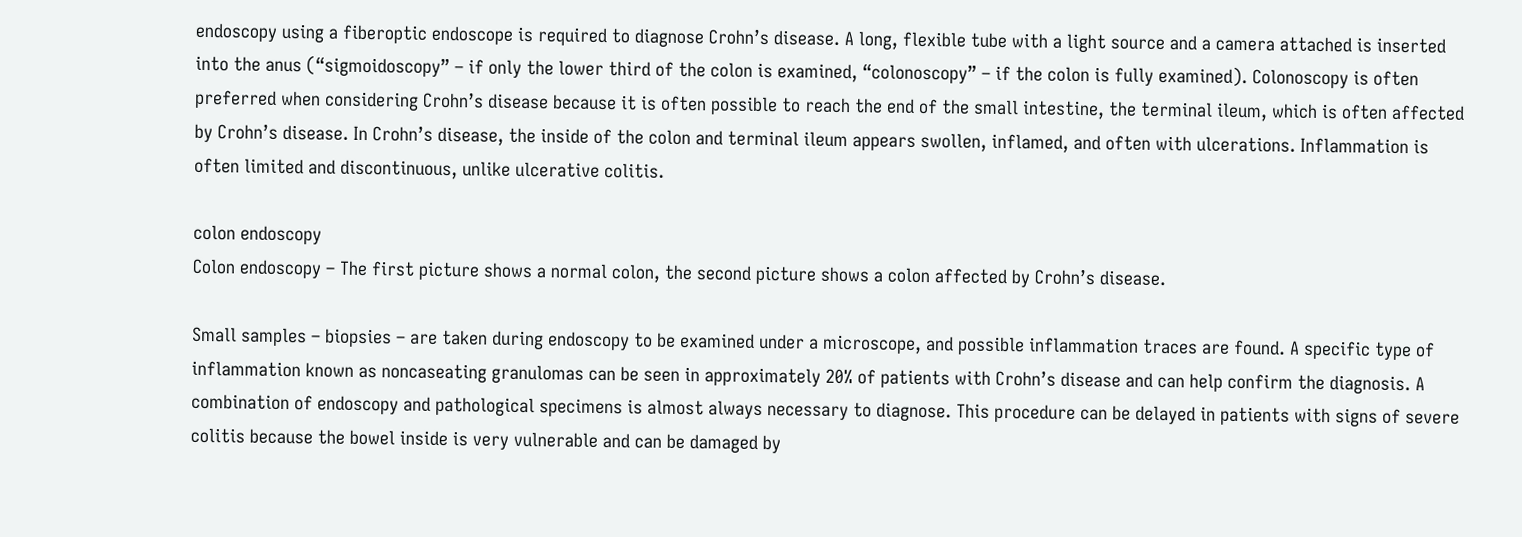endoscopy using a fiberoptic endoscope is required to diagnose Crohn’s disease. A long, flexible tube with a light source and a camera attached is inserted into the anus (“sigmoidoscopy” – if only the lower third of the colon is examined, “colonoscopy” – if the colon is fully examined). Colonoscopy is often preferred when considering Crohn’s disease because it is often possible to reach the end of the small intestine, the terminal ileum, which is often affected by Crohn’s disease. In Crohn’s disease, the inside of the colon and terminal ileum appears swollen, inflamed, and often with ulcerations. Inflammation is often limited and discontinuous, unlike ulcerative colitis.

colon endoscopy
Colon endoscopy – The first picture shows a normal colon, the second picture shows a colon affected by Crohn’s disease.

Small samples – biopsies – are taken during endoscopy to be examined under a microscope, and possible inflammation traces are found. A specific type of inflammation known as noncaseating granulomas can be seen in approximately 20% of patients with Crohn’s disease and can help confirm the diagnosis. A combination of endoscopy and pathological specimens is almost always necessary to diagnose. This procedure can be delayed in patients with signs of severe colitis because the bowel inside is very vulnerable and can be damaged by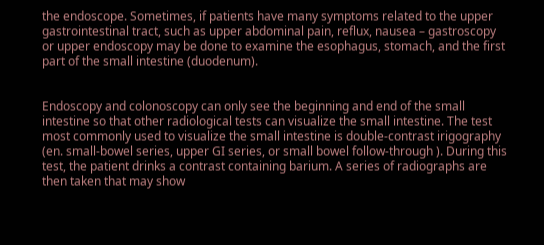the endoscope. Sometimes, if patients have many symptoms related to the upper gastrointestinal tract, such as upper abdominal pain, reflux, nausea – gastroscopy or upper endoscopy may be done to examine the esophagus, stomach, and the first part of the small intestine (duodenum).


Endoscopy and colonoscopy can only see the beginning and end of the small intestine so that other radiological tests can visualize the small intestine. The test most commonly used to visualize the small intestine is double-contrast irigography (en. small-bowel series, upper GI series, or small bowel follow-through ). During this test, the patient drinks a contrast containing barium. A series of radiographs are then taken that may show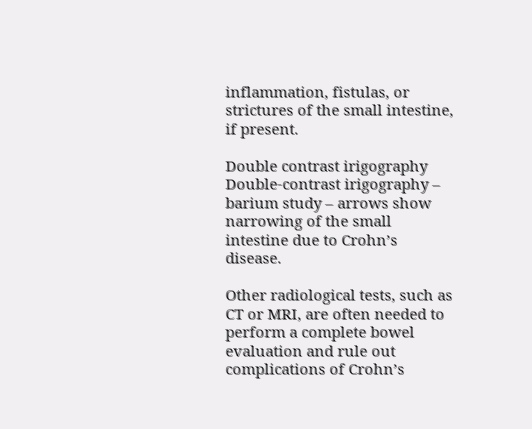inflammation, fistulas, or strictures of the small intestine, if present.

Double contrast irigography
Double-contrast irigography – barium study – arrows show narrowing of the small intestine due to Crohn’s disease.

Other radiological tests, such as CT or MRI, are often needed to perform a complete bowel evaluation and rule out complications of Crohn’s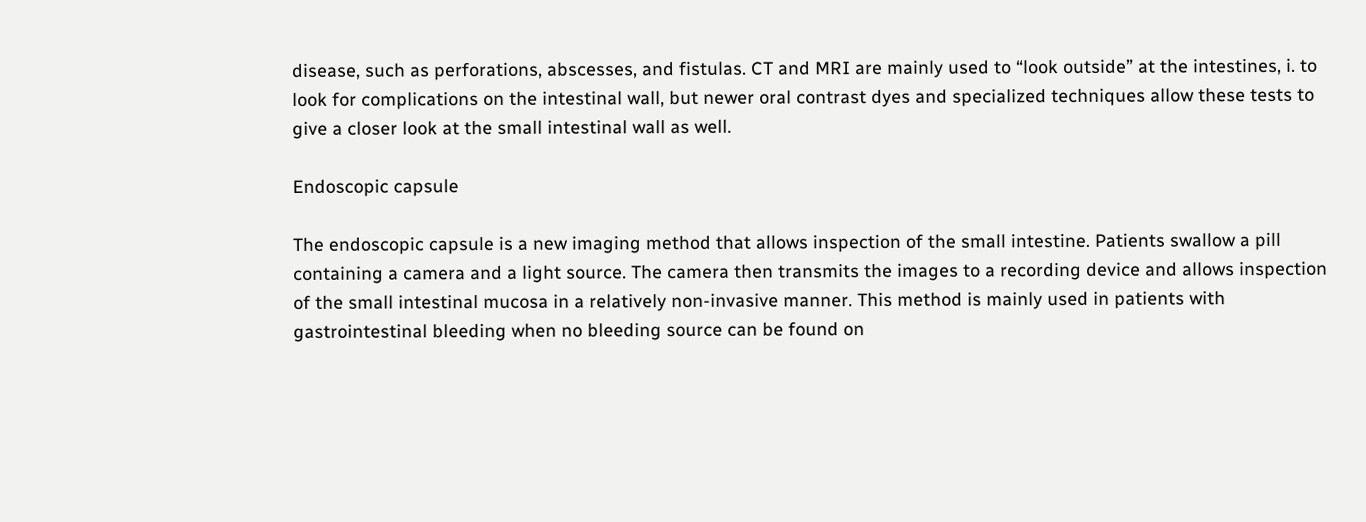disease, such as perforations, abscesses, and fistulas. CT and MRI are mainly used to “look outside” at the intestines, i. to look for complications on the intestinal wall, but newer oral contrast dyes and specialized techniques allow these tests to give a closer look at the small intestinal wall as well.

Endoscopic capsule

The endoscopic capsule is a new imaging method that allows inspection of the small intestine. Patients swallow a pill containing a camera and a light source. The camera then transmits the images to a recording device and allows inspection of the small intestinal mucosa in a relatively non-invasive manner. This method is mainly used in patients with gastrointestinal bleeding when no bleeding source can be found on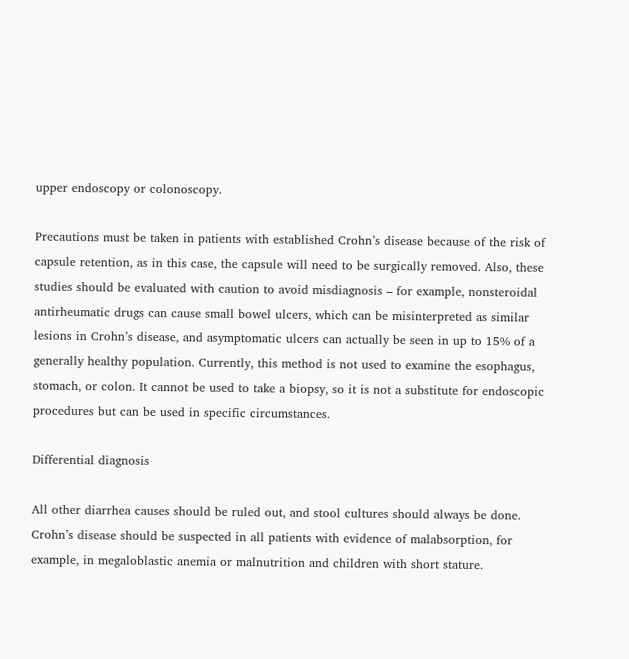upper endoscopy or colonoscopy.

Precautions must be taken in patients with established Crohn’s disease because of the risk of capsule retention, as in this case, the capsule will need to be surgically removed. Also, these studies should be evaluated with caution to avoid misdiagnosis – for example, nonsteroidal antirheumatic drugs can cause small bowel ulcers, which can be misinterpreted as similar lesions in Crohn’s disease, and asymptomatic ulcers can actually be seen in up to 15% of a generally healthy population. Currently, this method is not used to examine the esophagus, stomach, or colon. It cannot be used to take a biopsy, so it is not a substitute for endoscopic procedures but can be used in specific circumstances.

Differential diagnosis

All other diarrhea causes should be ruled out, and stool cultures should always be done. Crohn’s disease should be suspected in all patients with evidence of malabsorption, for example, in megaloblastic anemia or malnutrition and children with short stature.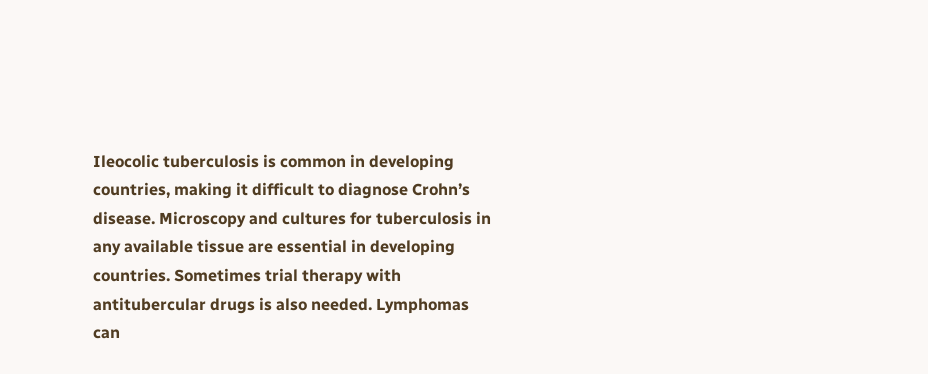Ileocolic tuberculosis is common in developing countries, making it difficult to diagnose Crohn’s disease. Microscopy and cultures for tuberculosis in any available tissue are essential in developing countries. Sometimes trial therapy with antitubercular drugs is also needed. Lymphomas can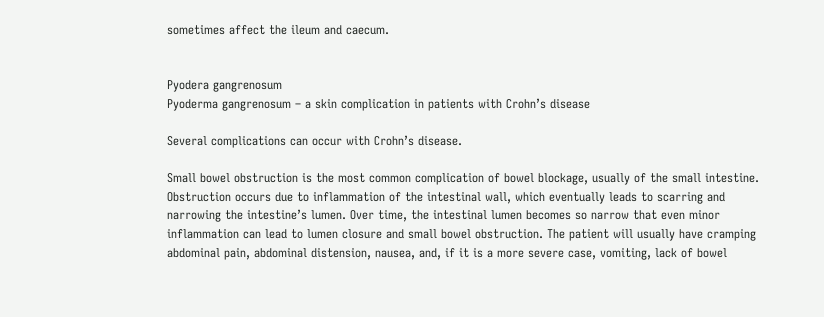sometimes affect the ileum and caecum.


Pyodera gangrenosum
Pyoderma gangrenosum – a skin complication in patients with Crohn’s disease

Several complications can occur with Crohn’s disease.

Small bowel obstruction is the most common complication of bowel blockage, usually of the small intestine. Obstruction occurs due to inflammation of the intestinal wall, which eventually leads to scarring and narrowing the intestine’s lumen. Over time, the intestinal lumen becomes so narrow that even minor inflammation can lead to lumen closure and small bowel obstruction. The patient will usually have cramping abdominal pain, abdominal distension, nausea, and, if it is a more severe case, vomiting, lack of bowel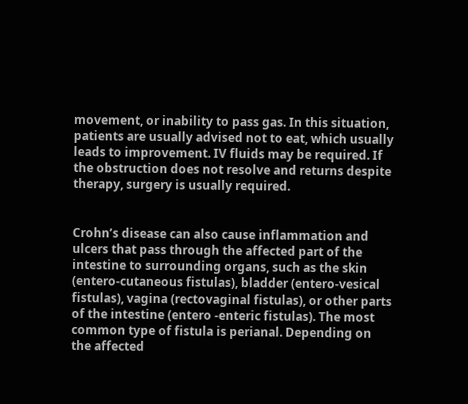movement, or inability to pass gas. In this situation, patients are usually advised not to eat, which usually leads to improvement. IV fluids may be required. If the obstruction does not resolve and returns despite therapy, surgery is usually required.


Crohn’s disease can also cause inflammation and ulcers that pass through the affected part of the intestine to surrounding organs, such as the skin (entero-cutaneous fistulas), bladder (entero-vesical fistulas), vagina (rectovaginal fistulas), or other parts of the intestine (entero -enteric fistulas). The most common type of fistula is perianal. Depending on the affected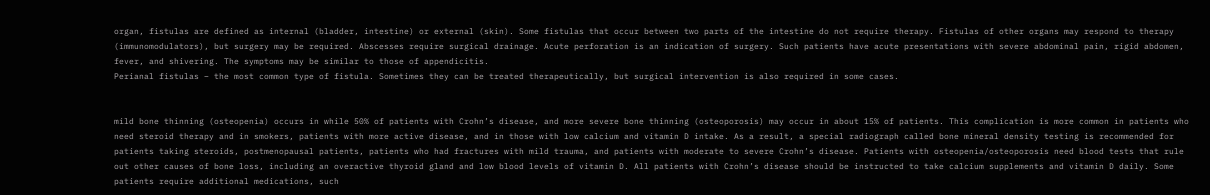organ, fistulas are defined as internal (bladder, intestine) or external (skin). Some fistulas that occur between two parts of the intestine do not require therapy. Fistulas of other organs may respond to therapy (immunomodulators), but surgery may be required. Abscesses require surgical drainage. Acute perforation is an indication of surgery. Such patients have acute presentations with severe abdominal pain, rigid abdomen, fever, and shivering. The symptoms may be similar to those of appendicitis.
Perianal fistulas – the most common type of fistula. Sometimes they can be treated therapeutically, but surgical intervention is also required in some cases.


mild bone thinning (osteopenia) occurs in while 50% of patients with Crohn’s disease, and more severe bone thinning (osteoporosis) may occur in about 15% of patients. This complication is more common in patients who need steroid therapy and in smokers, patients with more active disease, and in those with low calcium and vitamin D intake. As a result, a special radiograph called bone mineral density testing is recommended for patients taking steroids, postmenopausal patients, patients who had fractures with mild trauma, and patients with moderate to severe Crohn’s disease. Patients with osteopenia/osteoporosis need blood tests that rule out other causes of bone loss, including an overactive thyroid gland and low blood levels of vitamin D. All patients with Crohn’s disease should be instructed to take calcium supplements and vitamin D daily. Some patients require additional medications, such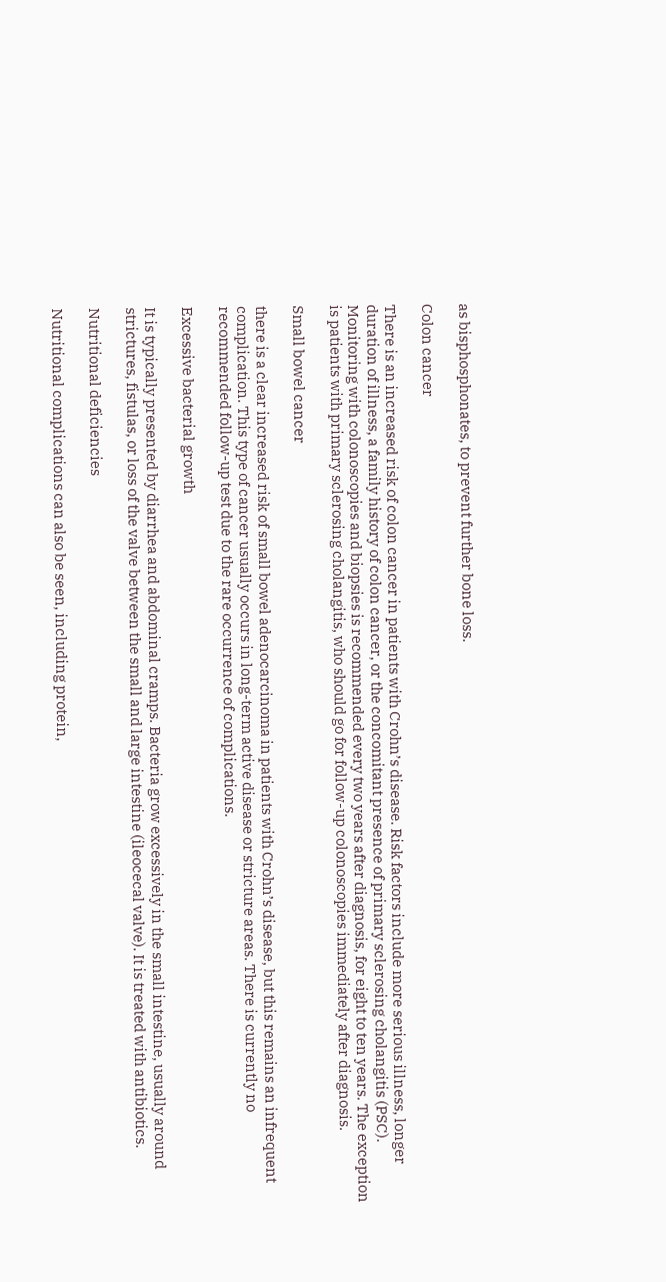as bisphosphonates, to prevent further bone loss.

Colon cancer

There is an increased risk of colon cancer in patients with Crohn’s disease. Risk factors include more serious illness, longer duration of illness, a family history of colon cancer, or the concomitant presence of primary sclerosing cholangitis (PSC). Monitoring with colonoscopies and biopsies is recommended every two years after diagnosis, for eight to ten years. The exception is patients with primary sclerosing cholangitis, who should go for follow-up colonoscopies immediately after diagnosis.

Small bowel cancer

there is a clear increased risk of small bowel adenocarcinoma in patients with Crohn’s disease, but this remains an infrequent complication. This type of cancer usually occurs in long-term active disease or stricture areas. There is currently no recommended follow-up test due to the rare occurrence of complications.

Excessive bacterial growth

It is typically presented by diarrhea and abdominal cramps. Bacteria grow excessively in the small intestine, usually around strictures, fistulas, or loss of the valve between the small and large intestine (ileocecal valve). It is treated with antibiotics.

Nutritional deficiencies

Nutritional complications can also be seen, including protein,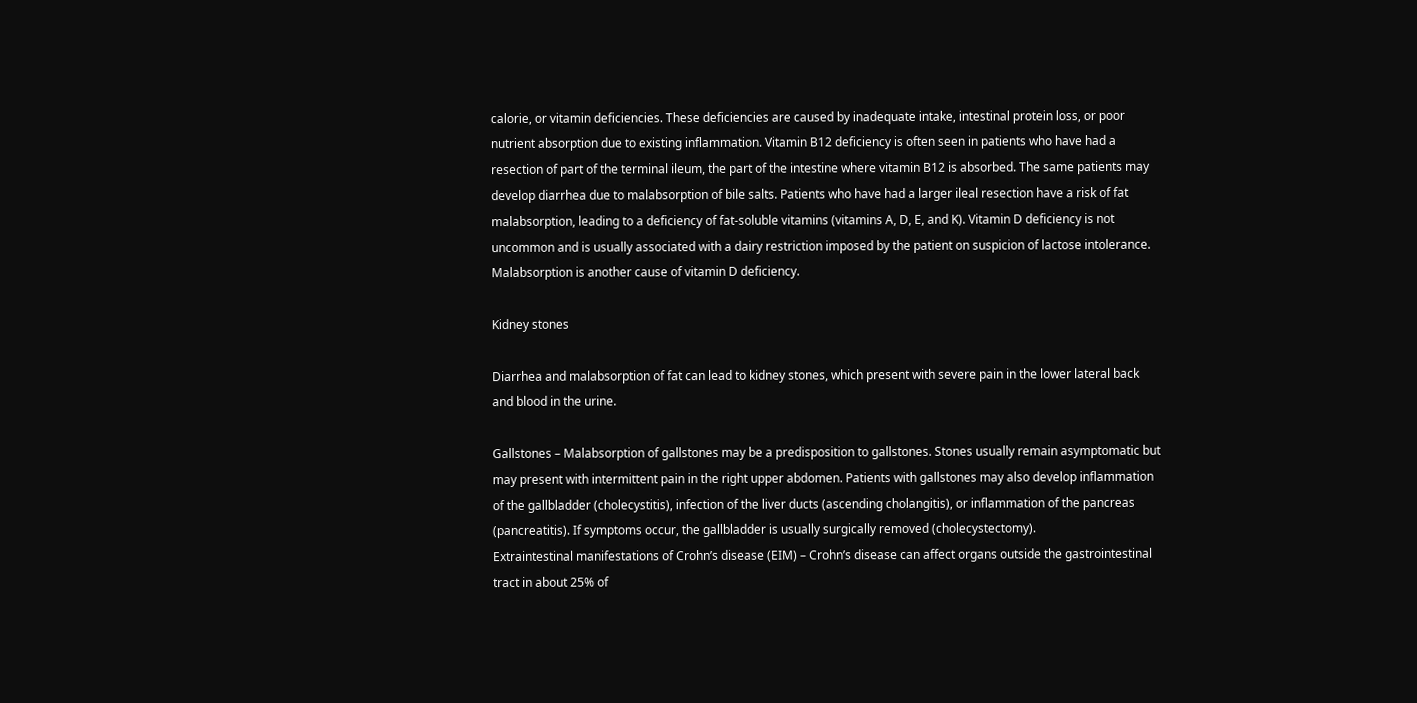calorie, or vitamin deficiencies. These deficiencies are caused by inadequate intake, intestinal protein loss, or poor nutrient absorption due to existing inflammation. Vitamin B12 deficiency is often seen in patients who have had a resection of part of the terminal ileum, the part of the intestine where vitamin B12 is absorbed. The same patients may develop diarrhea due to malabsorption of bile salts. Patients who have had a larger ileal resection have a risk of fat malabsorption, leading to a deficiency of fat-soluble vitamins (vitamins A, D, E, and K). Vitamin D deficiency is not uncommon and is usually associated with a dairy restriction imposed by the patient on suspicion of lactose intolerance. Malabsorption is another cause of vitamin D deficiency.

Kidney stones

Diarrhea and malabsorption of fat can lead to kidney stones, which present with severe pain in the lower lateral back and blood in the urine.

Gallstones – Malabsorption of gallstones may be a predisposition to gallstones. Stones usually remain asymptomatic but may present with intermittent pain in the right upper abdomen. Patients with gallstones may also develop inflammation of the gallbladder (cholecystitis), infection of the liver ducts (ascending cholangitis), or inflammation of the pancreas (pancreatitis). If symptoms occur, the gallbladder is usually surgically removed (cholecystectomy).
Extraintestinal manifestations of Crohn’s disease (EIM) – Crohn’s disease can affect organs outside the gastrointestinal tract in about 25% of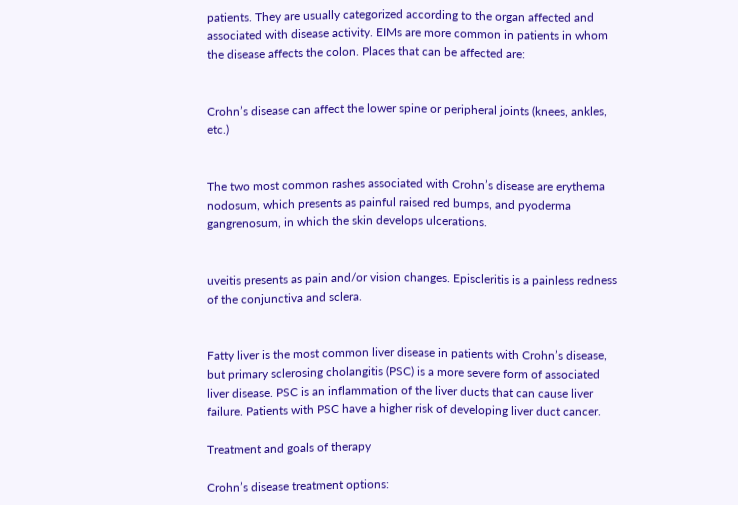patients. They are usually categorized according to the organ affected and associated with disease activity. EIMs are more common in patients in whom the disease affects the colon. Places that can be affected are:


Crohn’s disease can affect the lower spine or peripheral joints (knees, ankles, etc.)


The two most common rashes associated with Crohn’s disease are erythema nodosum, which presents as painful raised red bumps, and pyoderma gangrenosum, in which the skin develops ulcerations.


uveitis presents as pain and/or vision changes. Episcleritis is a painless redness of the conjunctiva and sclera.


Fatty liver is the most common liver disease in patients with Crohn’s disease, but primary sclerosing cholangitis (PSC) is a more severe form of associated liver disease. PSC is an inflammation of the liver ducts that can cause liver failure. Patients with PSC have a higher risk of developing liver duct cancer.

Treatment and goals of therapy

Crohn’s disease treatment options: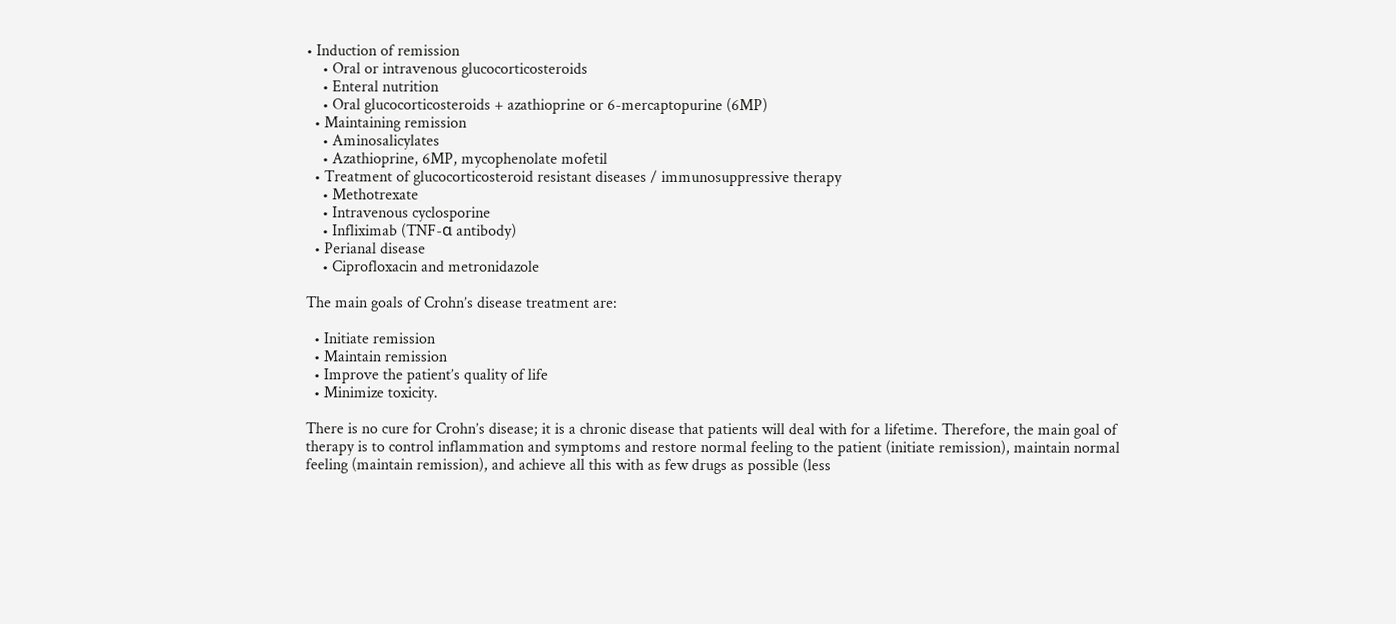• Induction of remission
    • Oral or intravenous glucocorticosteroids
    • Enteral nutrition
    • Oral glucocorticosteroids + azathioprine or 6-mercaptopurine (6MP)
  • Maintaining remission
    • Aminosalicylates
    • Azathioprine, 6MP, mycophenolate mofetil
  • Treatment of glucocorticosteroid resistant diseases / immunosuppressive therapy
    • Methotrexate
    • Intravenous cyclosporine
    • Infliximab (TNF-α antibody)
  • Perianal disease
    • Ciprofloxacin and metronidazole

The main goals of Crohn’s disease treatment are:

  • Initiate remission
  • Maintain remission
  • Improve the patient’s quality of life
  • Minimize toxicity.

There is no cure for Crohn’s disease; it is a chronic disease that patients will deal with for a lifetime. Therefore, the main goal of therapy is to control inflammation and symptoms and restore normal feeling to the patient (initiate remission), maintain normal feeling (maintain remission), and achieve all this with as few drugs as possible (less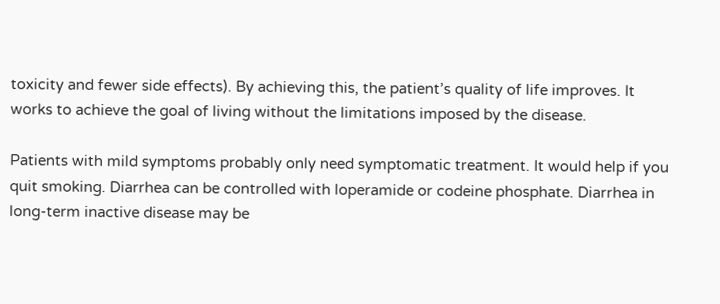toxicity and fewer side effects). By achieving this, the patient’s quality of life improves. It works to achieve the goal of living without the limitations imposed by the disease.

Patients with mild symptoms probably only need symptomatic treatment. It would help if you quit smoking. Diarrhea can be controlled with loperamide or codeine phosphate. Diarrhea in long-term inactive disease may be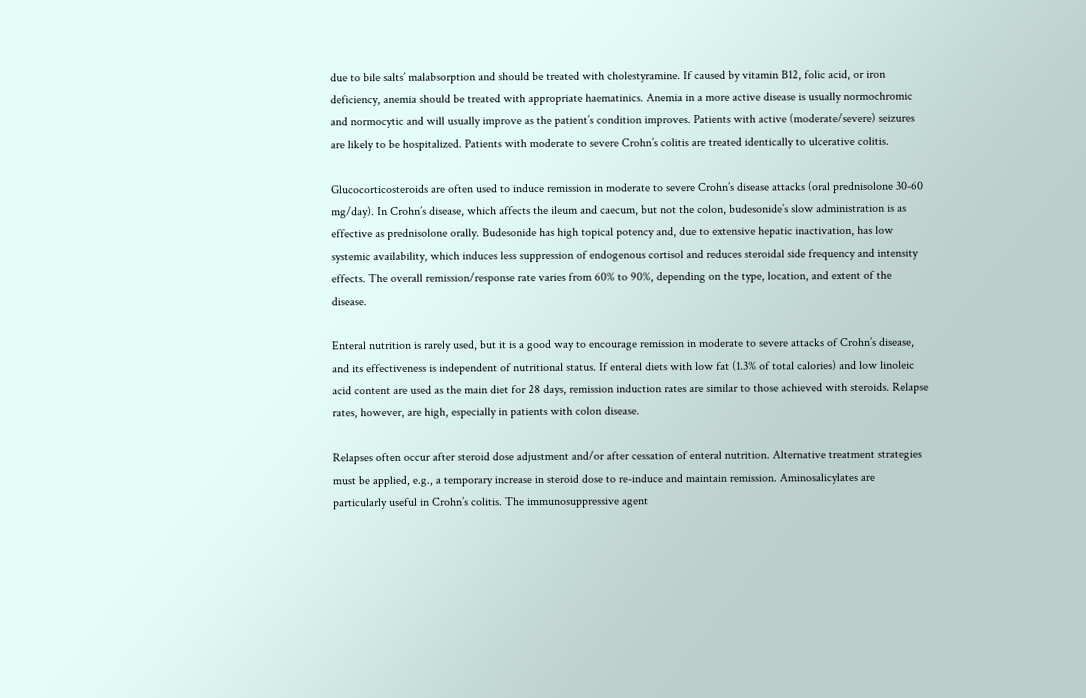due to bile salts’ malabsorption and should be treated with cholestyramine. If caused by vitamin B12, folic acid, or iron deficiency, anemia should be treated with appropriate haematinics. Anemia in a more active disease is usually normochromic and normocytic and will usually improve as the patient’s condition improves. Patients with active (moderate/severe) seizures are likely to be hospitalized. Patients with moderate to severe Crohn’s colitis are treated identically to ulcerative colitis.

Glucocorticosteroids are often used to induce remission in moderate to severe Crohn’s disease attacks (oral prednisolone 30-60 mg/day). In Crohn’s disease, which affects the ileum and caecum, but not the colon, budesonide’s slow administration is as effective as prednisolone orally. Budesonide has high topical potency and, due to extensive hepatic inactivation, has low systemic availability, which induces less suppression of endogenous cortisol and reduces steroidal side frequency and intensity effects. The overall remission/response rate varies from 60% to 90%, depending on the type, location, and extent of the disease.

Enteral nutrition is rarely used, but it is a good way to encourage remission in moderate to severe attacks of Crohn’s disease, and its effectiveness is independent of nutritional status. If enteral diets with low fat (1.3% of total calories) and low linoleic acid content are used as the main diet for 28 days, remission induction rates are similar to those achieved with steroids. Relapse rates, however, are high, especially in patients with colon disease.

Relapses often occur after steroid dose adjustment and/or after cessation of enteral nutrition. Alternative treatment strategies must be applied, e.g., a temporary increase in steroid dose to re-induce and maintain remission. Aminosalicylates are particularly useful in Crohn’s colitis. The immunosuppressive agent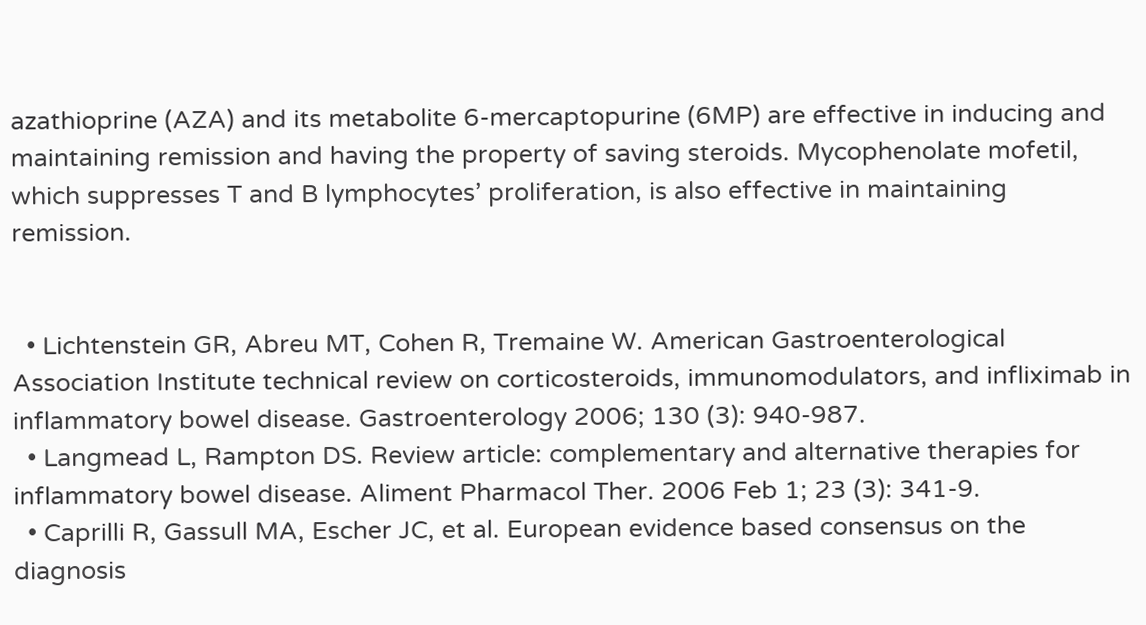azathioprine (AZA) and its metabolite 6-mercaptopurine (6MP) are effective in inducing and maintaining remission and having the property of saving steroids. Mycophenolate mofetil, which suppresses T and B lymphocytes’ proliferation, is also effective in maintaining remission.


  • Lichtenstein GR, Abreu MT, Cohen R, Tremaine W. American Gastroenterological Association Institute technical review on corticosteroids, immunomodulators, and infliximab in inflammatory bowel disease. Gastroenterology 2006; 130 (3): 940-987.
  • Langmead L, Rampton DS. Review article: complementary and alternative therapies for inflammatory bowel disease. Aliment Pharmacol Ther. 2006 Feb 1; 23 (3): 341-9.
  • Caprilli R, Gassull MA, Escher JC, et al. European evidence based consensus on the diagnosis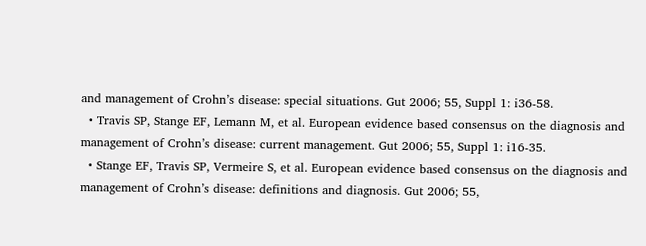and management of Crohn’s disease: special situations. Gut 2006; 55, Suppl 1: i36-58.
  • Travis SP, Stange EF, Lemann M, et al. European evidence based consensus on the diagnosis and management of Crohn’s disease: current management. Gut 2006; 55, Suppl 1: i16-35.
  • Stange EF, Travis SP, Vermeire S, et al. European evidence based consensus on the diagnosis and management of Crohn’s disease: definitions and diagnosis. Gut 2006; 55,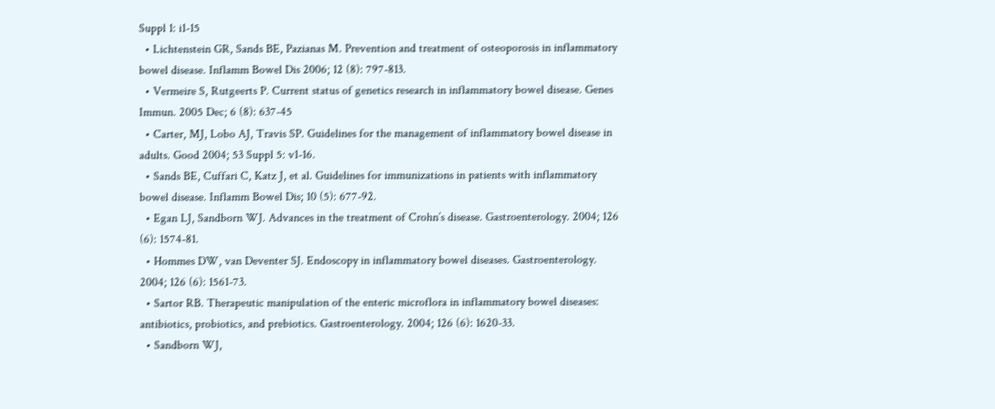Suppl 1: i1-15
  • Lichtenstein GR, Sands BE, Pazianas M. Prevention and treatment of osteoporosis in inflammatory bowel disease. Inflamm Bowel Dis 2006; 12 (8): 797-813.
  • Vermeire S, Rutgeerts P. Current status of genetics research in inflammatory bowel disease. Genes Immun. 2005 Dec; 6 (8): 637-45
  • Carter, MJ, Lobo AJ, Travis SP. Guidelines for the management of inflammatory bowel disease in adults. Good 2004; 53 Suppl 5: v1-16.
  • Sands BE, Cuffari C, Katz J, et al. Guidelines for immunizations in patients with inflammatory bowel disease. Inflamm Bowel Dis; 10 (5): 677-92.
  • Egan LJ, Sandborn WJ. Advances in the treatment of Crohn’s disease. Gastroenterology. 2004; 126 (6): 1574-81.
  • Hommes DW, van Deventer SJ. Endoscopy in inflammatory bowel diseases. Gastroenterology. 2004; 126 (6): 1561-73.
  • Sartor RB. Therapeutic manipulation of the enteric microflora in inflammatory bowel diseases: antibiotics, probiotics, and prebiotics. Gastroenterology. 2004; 126 (6): 1620-33.
  • Sandborn WJ,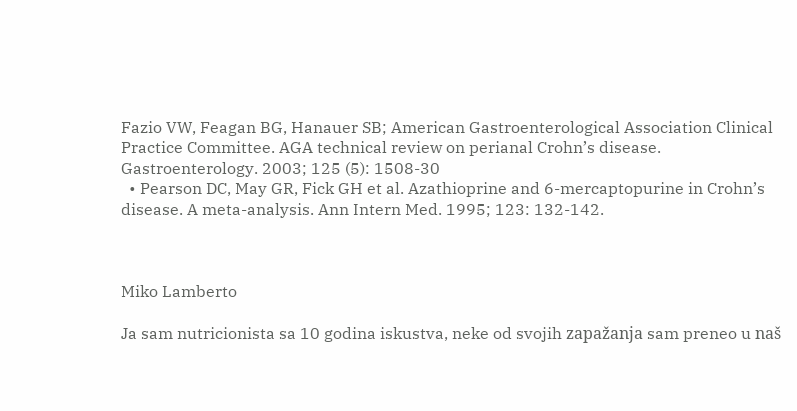Fazio VW, Feagan BG, Hanauer SB; American Gastroenterological Association Clinical Practice Committee. AGA technical review on perianal Crohn’s disease. Gastroenterology. 2003; 125 (5): 1508-30
  • Pearson DC, May GR, Fick GH et al. Azathioprine and 6-mercaptopurine in Crohn’s disease. A meta-analysis. Ann Intern Med. 1995; 123: 132-142.



Miko Lamberto

Ja sam nutricionista sa 10 godina iskustva, neke od svojih zapažanja sam preneo u naš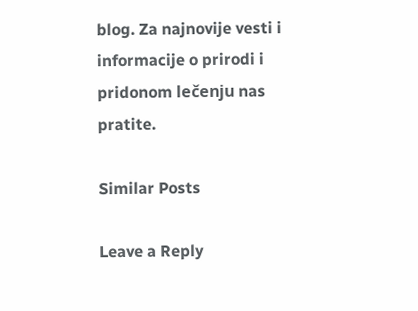blog. Za najnovije vesti i informacije o prirodi i pridonom lečenju nas pratite.

Similar Posts

Leave a Reply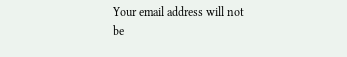Your email address will not be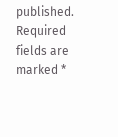published. Required fields are marked *